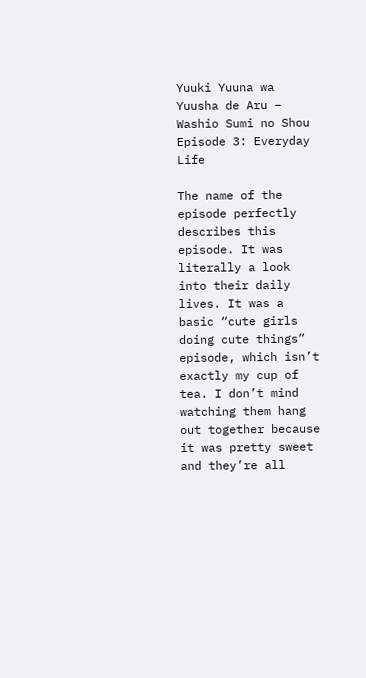Yuuki Yuuna wa Yuusha de Aru – Washio Sumi no Shou Episode 3: Everyday Life

The name of the episode perfectly describes this episode. It was literally a look into their daily lives. It was a basic “cute girls doing cute things” episode, which isn’t exactly my cup of tea. I don’t mind watching them hang out together because it was pretty sweet and they’re all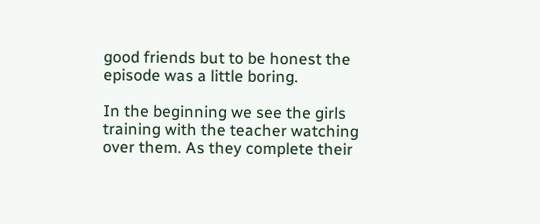good friends but to be honest the episode was a little boring.

In the beginning we see the girls training with the teacher watching over them. As they complete their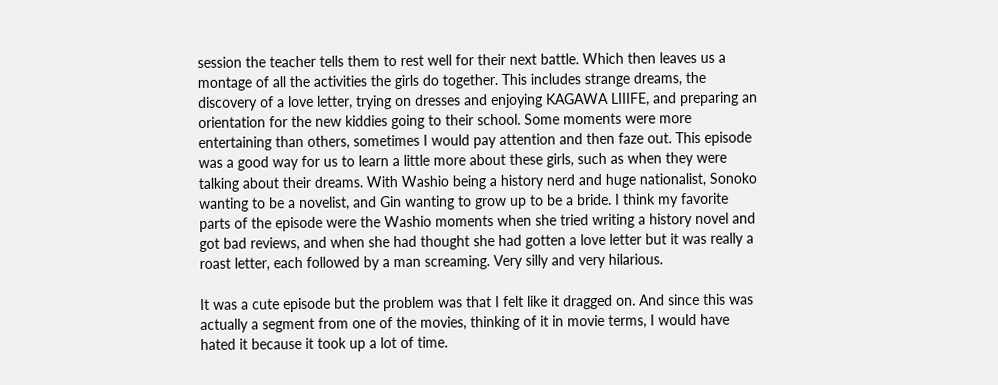session the teacher tells them to rest well for their next battle. Which then leaves us a montage of all the activities the girls do together. This includes strange dreams, the discovery of a love letter, trying on dresses and enjoying KAGAWA LIIIFE, and preparing an orientation for the new kiddies going to their school. Some moments were more entertaining than others, sometimes I would pay attention and then faze out. This episode was a good way for us to learn a little more about these girls, such as when they were talking about their dreams. With Washio being a history nerd and huge nationalist, Sonoko wanting to be a novelist, and Gin wanting to grow up to be a bride. I think my favorite parts of the episode were the Washio moments when she tried writing a history novel and got bad reviews, and when she had thought she had gotten a love letter but it was really a roast letter, each followed by a man screaming. Very silly and very hilarious.

It was a cute episode but the problem was that I felt like it dragged on. And since this was actually a segment from one of the movies, thinking of it in movie terms, I would have hated it because it took up a lot of time.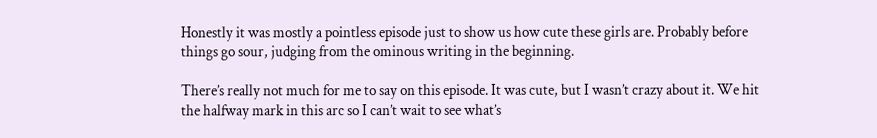Honestly it was mostly a pointless episode just to show us how cute these girls are. Probably before things go sour, judging from the ominous writing in the beginning.

There’s really not much for me to say on this episode. It was cute, but I wasn’t crazy about it. We hit the halfway mark in this arc so I can’t wait to see what’s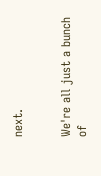next.


We're all just a bunch of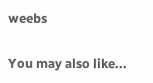weebs

You may also like...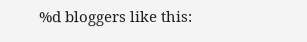%d bloggers like this: